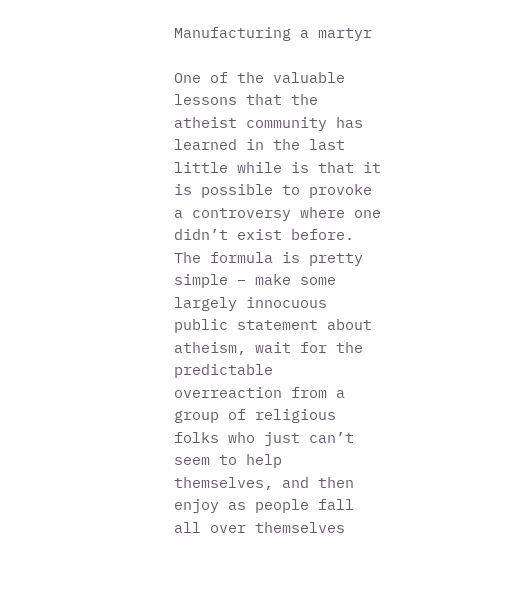Manufacturing a martyr

One of the valuable lessons that the atheist community has learned in the last little while is that it is possible to provoke a controversy where one didn’t exist before. The formula is pretty simple – make some largely innocuous public statement about atheism, wait for the predictable overreaction from a group of religious folks who just can’t seem to help themselves, and then enjoy as people fall all over themselves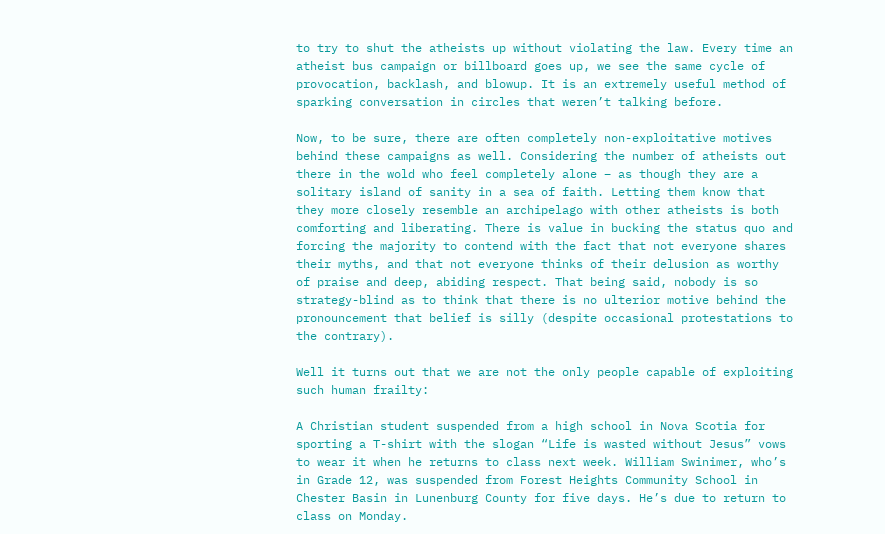to try to shut the atheists up without violating the law. Every time an atheist bus campaign or billboard goes up, we see the same cycle of provocation, backlash, and blowup. It is an extremely useful method of sparking conversation in circles that weren’t talking before.

Now, to be sure, there are often completely non-exploitative motives behind these campaigns as well. Considering the number of atheists out there in the wold who feel completely alone – as though they are a solitary island of sanity in a sea of faith. Letting them know that they more closely resemble an archipelago with other atheists is both comforting and liberating. There is value in bucking the status quo and forcing the majority to contend with the fact that not everyone shares their myths, and that not everyone thinks of their delusion as worthy of praise and deep, abiding respect. That being said, nobody is so strategy-blind as to think that there is no ulterior motive behind the pronouncement that belief is silly (despite occasional protestations to the contrary).

Well it turns out that we are not the only people capable of exploiting such human frailty:

A Christian student suspended from a high school in Nova Scotia for sporting a T-shirt with the slogan “Life is wasted without Jesus” vows to wear it when he returns to class next week. William Swinimer, who’s in Grade 12, was suspended from Forest Heights Community School in Chester Basin in Lunenburg County for five days. He’s due to return to class on Monday.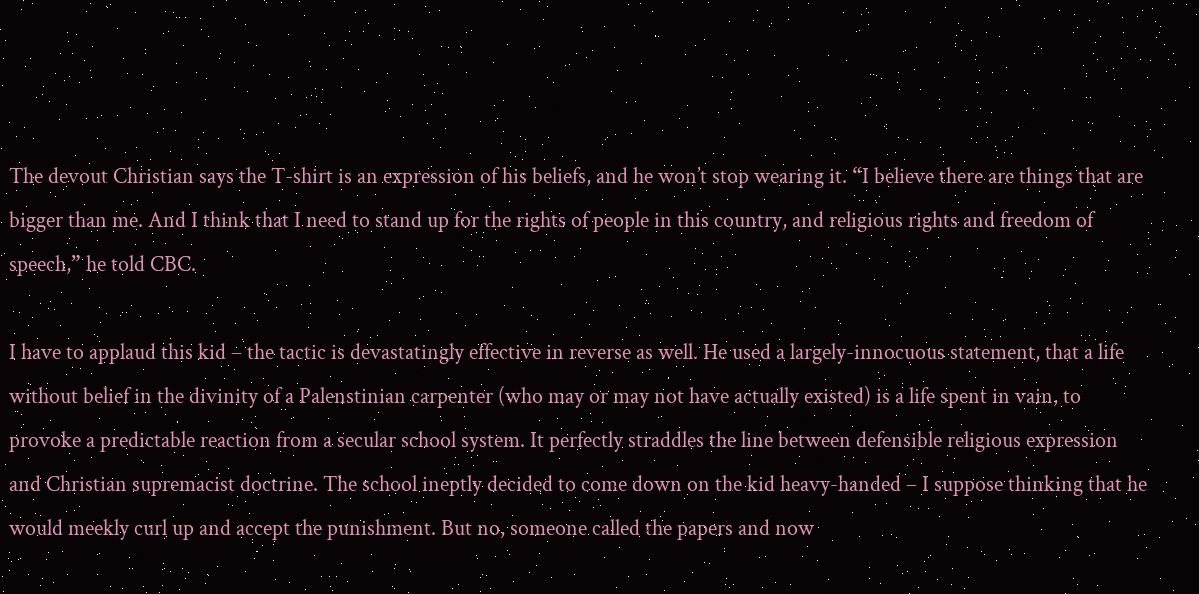The devout Christian says the T-shirt is an expression of his beliefs, and he won’t stop wearing it. “I believe there are things that are bigger than me. And I think that I need to stand up for the rights of people in this country, and religious rights and freedom of speech,” he told CBC.

I have to applaud this kid – the tactic is devastatingly effective in reverse as well. He used a largely-innocuous statement, that a life without belief in the divinity of a Palenstinian carpenter (who may or may not have actually existed) is a life spent in vain, to provoke a predictable reaction from a secular school system. It perfectly straddles the line between defensible religious expression and Christian supremacist doctrine. The school ineptly decided to come down on the kid heavy-handed – I suppose thinking that he would meekly curl up and accept the punishment. But no, someone called the papers and now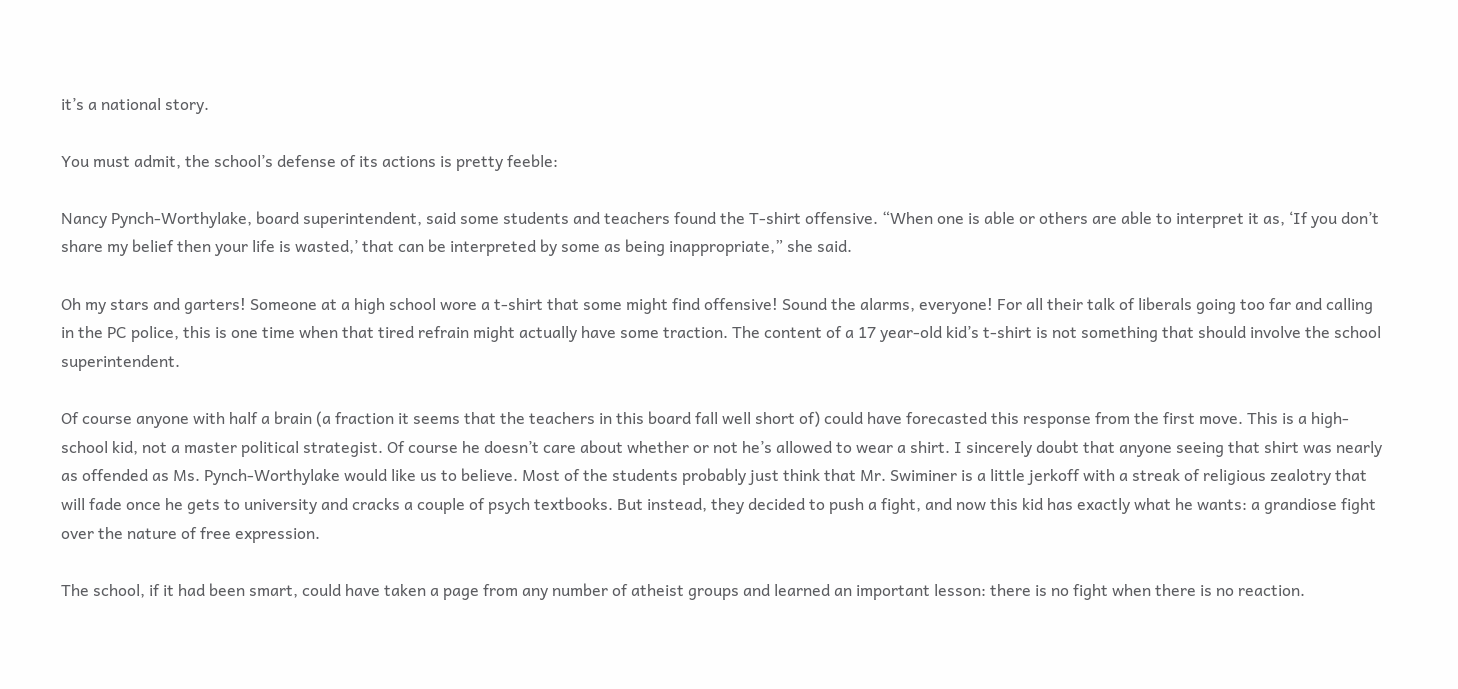it’s a national story.

You must admit, the school’s defense of its actions is pretty feeble:

Nancy Pynch-Worthylake, board superintendent, said some students and teachers found the T-shirt offensive. “When one is able or others are able to interpret it as, ‘If you don’t share my belief then your life is wasted,’ that can be interpreted by some as being inappropriate,” she said.

Oh my stars and garters! Someone at a high school wore a t-shirt that some might find offensive! Sound the alarms, everyone! For all their talk of liberals going too far and calling in the PC police, this is one time when that tired refrain might actually have some traction. The content of a 17 year-old kid’s t-shirt is not something that should involve the school superintendent.

Of course anyone with half a brain (a fraction it seems that the teachers in this board fall well short of) could have forecasted this response from the first move. This is a high-school kid, not a master political strategist. Of course he doesn’t care about whether or not he’s allowed to wear a shirt. I sincerely doubt that anyone seeing that shirt was nearly as offended as Ms. Pynch-Worthylake would like us to believe. Most of the students probably just think that Mr. Swiminer is a little jerkoff with a streak of religious zealotry that will fade once he gets to university and cracks a couple of psych textbooks. But instead, they decided to push a fight, and now this kid has exactly what he wants: a grandiose fight over the nature of free expression.

The school, if it had been smart, could have taken a page from any number of atheist groups and learned an important lesson: there is no fight when there is no reaction.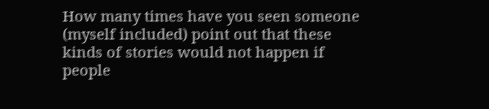How many times have you seen someone (myself included) point out that these kinds of stories would not happen if people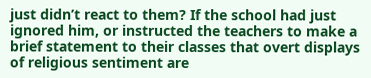just didn’t react to them? If the school had just ignored him, or instructed the teachers to make a brief statement to their classes that overt displays of religious sentiment are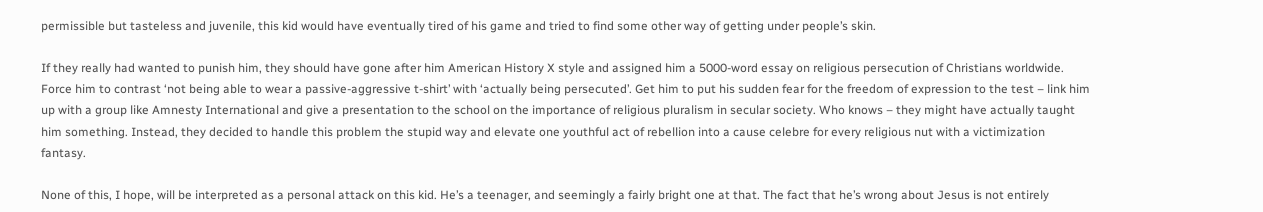permissible but tasteless and juvenile, this kid would have eventually tired of his game and tried to find some other way of getting under people’s skin.

If they really had wanted to punish him, they should have gone after him American History X style and assigned him a 5000-word essay on religious persecution of Christians worldwide. Force him to contrast ‘not being able to wear a passive-aggressive t-shirt’ with ‘actually being persecuted’. Get him to put his sudden fear for the freedom of expression to the test – link him up with a group like Amnesty International and give a presentation to the school on the importance of religious pluralism in secular society. Who knows – they might have actually taught him something. Instead, they decided to handle this problem the stupid way and elevate one youthful act of rebellion into a cause celebre for every religious nut with a victimization fantasy.

None of this, I hope, will be interpreted as a personal attack on this kid. He’s a teenager, and seemingly a fairly bright one at that. The fact that he’s wrong about Jesus is not entirely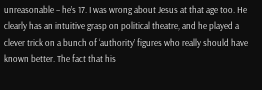unreasonable – he’s 17. I was wrong about Jesus at that age too. He clearly has an intuitive grasp on political theatre, and he played a clever trick on a bunch of ‘authority’ figures who really should have known better. The fact that his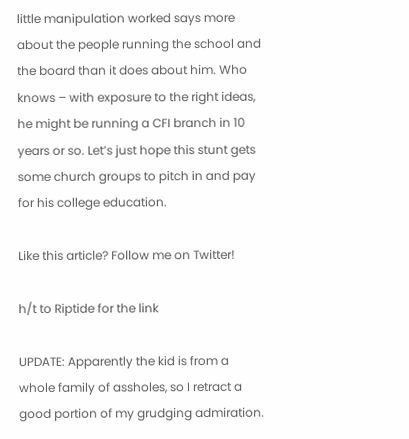little manipulation worked says more about the people running the school and the board than it does about him. Who knows – with exposure to the right ideas, he might be running a CFI branch in 10 years or so. Let’s just hope this stunt gets some church groups to pitch in and pay for his college education.

Like this article? Follow me on Twitter!

h/t to Riptide for the link

UPDATE: Apparently the kid is from a whole family of assholes, so I retract a good portion of my grudging admiration.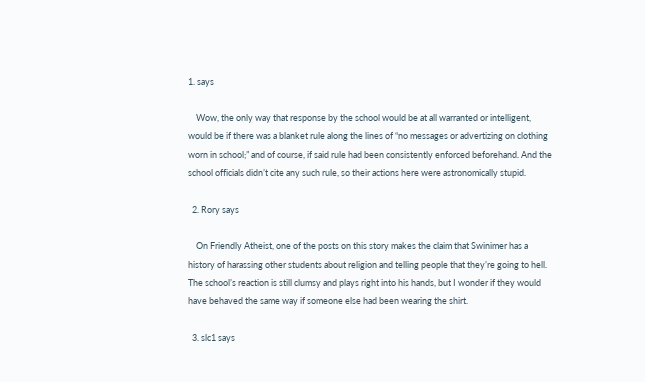1. says

    Wow, the only way that response by the school would be at all warranted or intelligent, would be if there was a blanket rule along the lines of “no messages or advertizing on clothing worn in school;” and of course, if said rule had been consistently enforced beforehand. And the school officials didn’t cite any such rule, so their actions here were astronomically stupid.

  2. Rory says

    On Friendly Atheist, one of the posts on this story makes the claim that Swinimer has a history of harassing other students about religion and telling people that they’re going to hell. The school’s reaction is still clumsy and plays right into his hands, but I wonder if they would have behaved the same way if someone else had been wearing the shirt.

  3. slc1 says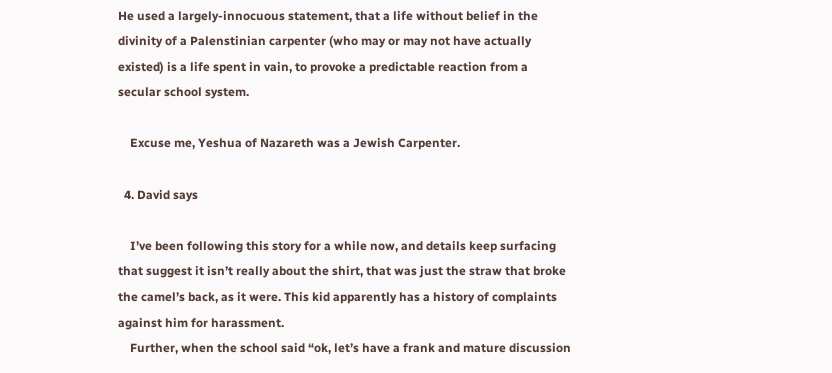He used a largely-innocuous statement, that a life without belief in the divinity of a Palenstinian carpenter (who may or may not have actually existed) is a life spent in vain, to provoke a predictable reaction from a secular school system.

    Excuse me, Yeshua of Nazareth was a Jewish Carpenter.

  4. David says

    I’ve been following this story for a while now, and details keep surfacing that suggest it isn’t really about the shirt, that was just the straw that broke the camel’s back, as it were. This kid apparently has a history of complaints against him for harassment.
    Further, when the school said “ok, let’s have a frank and mature discussion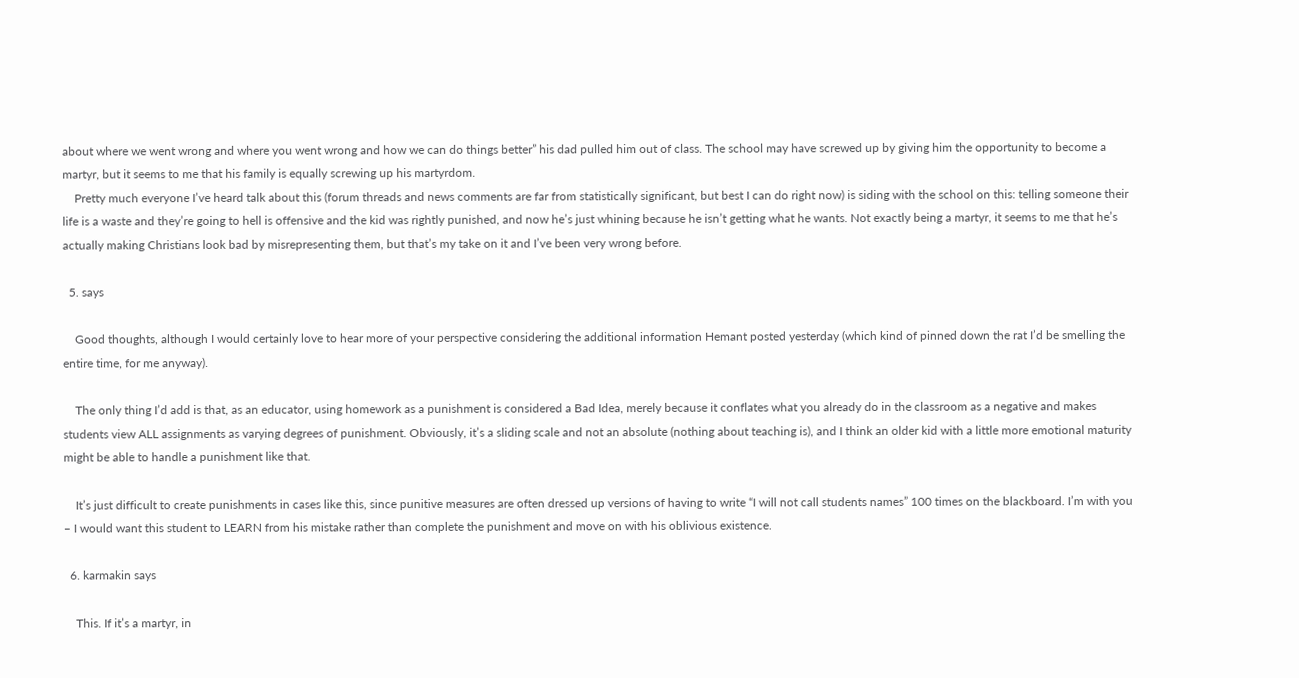about where we went wrong and where you went wrong and how we can do things better” his dad pulled him out of class. The school may have screwed up by giving him the opportunity to become a martyr, but it seems to me that his family is equally screwing up his martyrdom.
    Pretty much everyone I’ve heard talk about this (forum threads and news comments are far from statistically significant, but best I can do right now) is siding with the school on this: telling someone their life is a waste and they’re going to hell is offensive and the kid was rightly punished, and now he’s just whining because he isn’t getting what he wants. Not exactly being a martyr, it seems to me that he’s actually making Christians look bad by misrepresenting them, but that’s my take on it and I’ve been very wrong before.

  5. says

    Good thoughts, although I would certainly love to hear more of your perspective considering the additional information Hemant posted yesterday (which kind of pinned down the rat I’d be smelling the entire time, for me anyway).

    The only thing I’d add is that, as an educator, using homework as a punishment is considered a Bad Idea, merely because it conflates what you already do in the classroom as a negative and makes students view ALL assignments as varying degrees of punishment. Obviously, it’s a sliding scale and not an absolute (nothing about teaching is), and I think an older kid with a little more emotional maturity might be able to handle a punishment like that.

    It’s just difficult to create punishments in cases like this, since punitive measures are often dressed up versions of having to write “I will not call students names” 100 times on the blackboard. I’m with you – I would want this student to LEARN from his mistake rather than complete the punishment and move on with his oblivious existence.

  6. karmakin says

    This. If it’s a martyr, in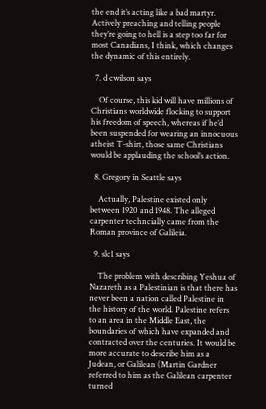the end it’s acting like a bad martyr. Actively preaching and telling people they’re going to hell is a step too far for most Canadians, I think, which changes the dynamic of this entirely.

  7. d cwilson says

    Of course, this kid will have millions of Christians worldwide flocking to support his freedom of speech, whereas if he’d been suspended for wearing an innocuous atheist T-shirt, those same Christians would be applauding the school’s action.

  8. Gregory in Seattle says

    Actually, Palestine existed only between 1920 and 1948. The alleged carpenter techncially came from the Roman province of Galileia.

  9. slc1 says

    The problem with describing Yeshua of Nazareth as a Palestinian is that there has never been a nation called Palestine in the history of the world. Palestine refers to an area in the Middle East, the boundaries of which have expanded and contracted over the centuries. It would be more accurate to describe him as a Judean, or Galilean (Martin Gardner referred to him as the Galilean carpenter turned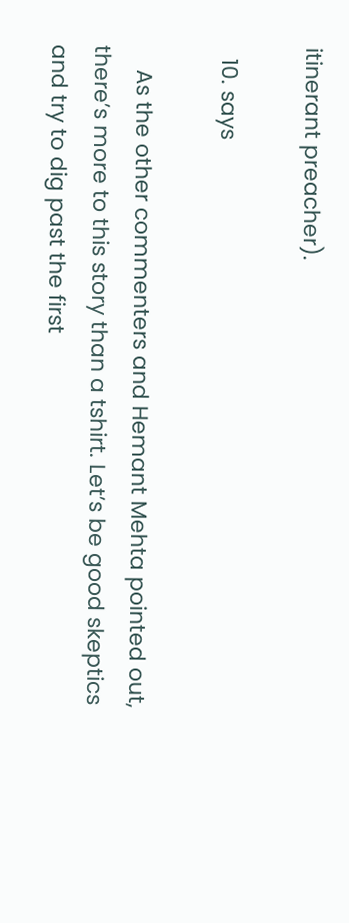itinerant preacher).

  10. says

    As the other commenters and Hemant Mehta pointed out, there’s more to this story than a tshirt. Let’s be good skeptics and try to dig past the first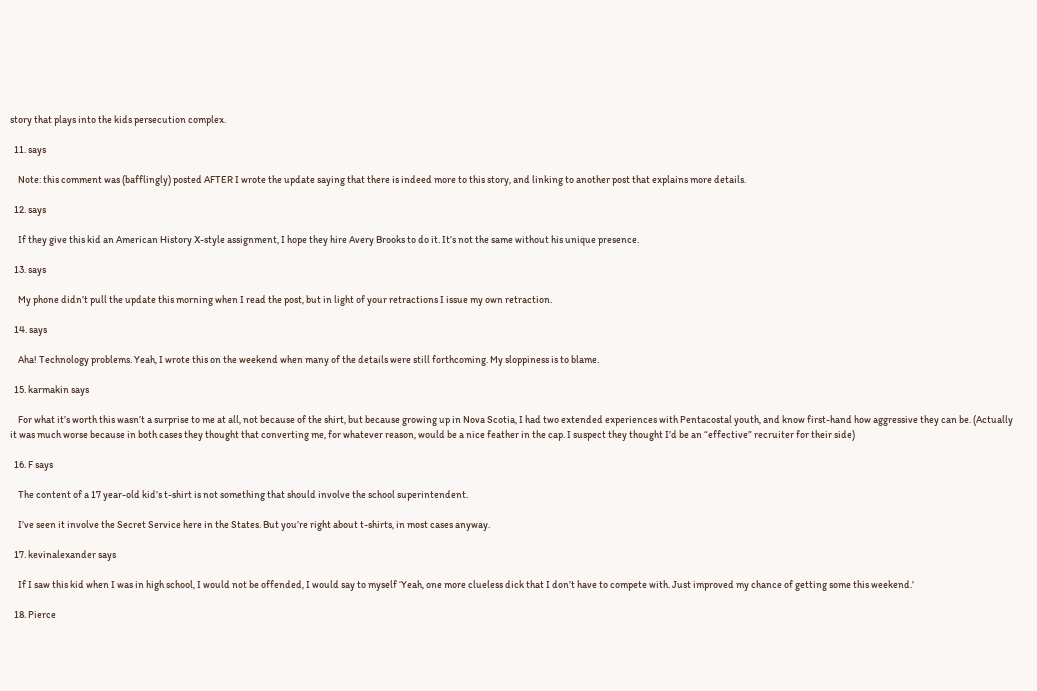story that plays into the kids persecution complex.

  11. says

    Note: this comment was (bafflingly) posted AFTER I wrote the update saying that there is indeed more to this story, and linking to another post that explains more details.

  12. says

    If they give this kid an American History X-style assignment, I hope they hire Avery Brooks to do it. It’s not the same without his unique presence.

  13. says

    My phone didn’t pull the update this morning when I read the post, but in light of your retractions I issue my own retraction.

  14. says

    Aha! Technology problems. Yeah, I wrote this on the weekend when many of the details were still forthcoming. My sloppiness is to blame.

  15. karmakin says

    For what it’s worth this wasn’t a surprise to me at all, not because of the shirt, but because growing up in Nova Scotia, I had two extended experiences with Pentacostal youth, and know first-hand how aggressive they can be. (Actually it was much worse because in both cases they thought that converting me, for whatever reason, would be a nice feather in the cap. I suspect they thought I’d be an “effective” recruiter for their side)

  16. F says

    The content of a 17 year-old kid’s t-shirt is not something that should involve the school superintendent.

    I’ve seen it involve the Secret Service here in the States. But you’re right about t-shirts, in most cases anyway.

  17. kevinalexander says

    If I saw this kid when I was in high school, I would not be offended, I would say to myself ‘Yeah, one more clueless dick that I don’t have to compete with. Just improved my chance of getting some this weekend.’

  18. Pierce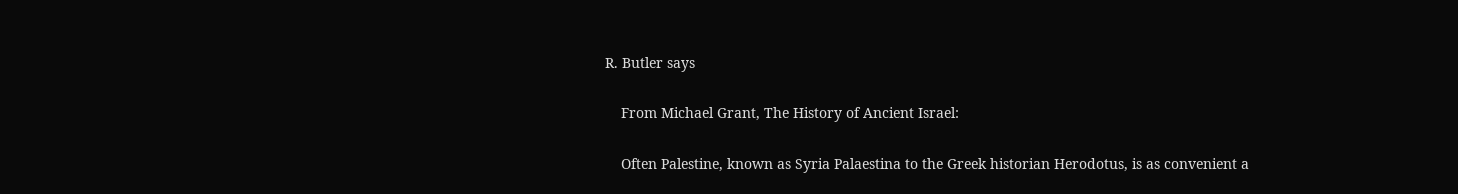R. Butler says

    From Michael Grant, The History of Ancient Israel:

    Often Palestine, known as Syria Palaestina to the Greek historian Herodotus, is as convenient a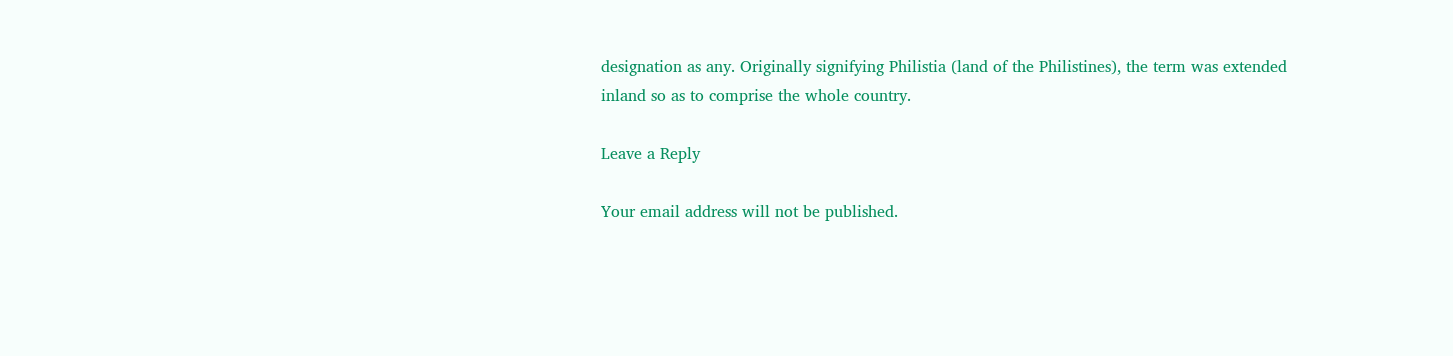designation as any. Originally signifying Philistia (land of the Philistines), the term was extended inland so as to comprise the whole country.

Leave a Reply

Your email address will not be published.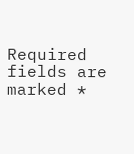Required fields are marked *